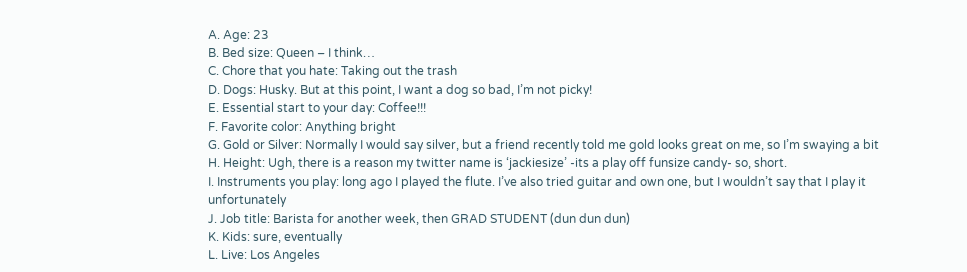A. Age: 23
B. Bed size: Queen – I think…
C. Chore that you hate: Taking out the trash
D. Dogs: Husky. But at this point, I want a dog so bad, I’m not picky!
E. Essential start to your day: Coffee!!!
F. Favorite color: Anything bright
G. Gold or Silver: Normally I would say silver, but a friend recently told me gold looks great on me, so I’m swaying a bit
H. Height: Ugh, there is a reason my twitter name is ‘jackiesize’ -its a play off funsize candy- so, short.
I. Instruments you play: long ago I played the flute. I’ve also tried guitar and own one, but I wouldn’t say that I play it unfortunately
J. Job title: Barista for another week, then GRAD STUDENT (dun dun dun)
K. Kids: sure, eventually
L. Live: Los Angeles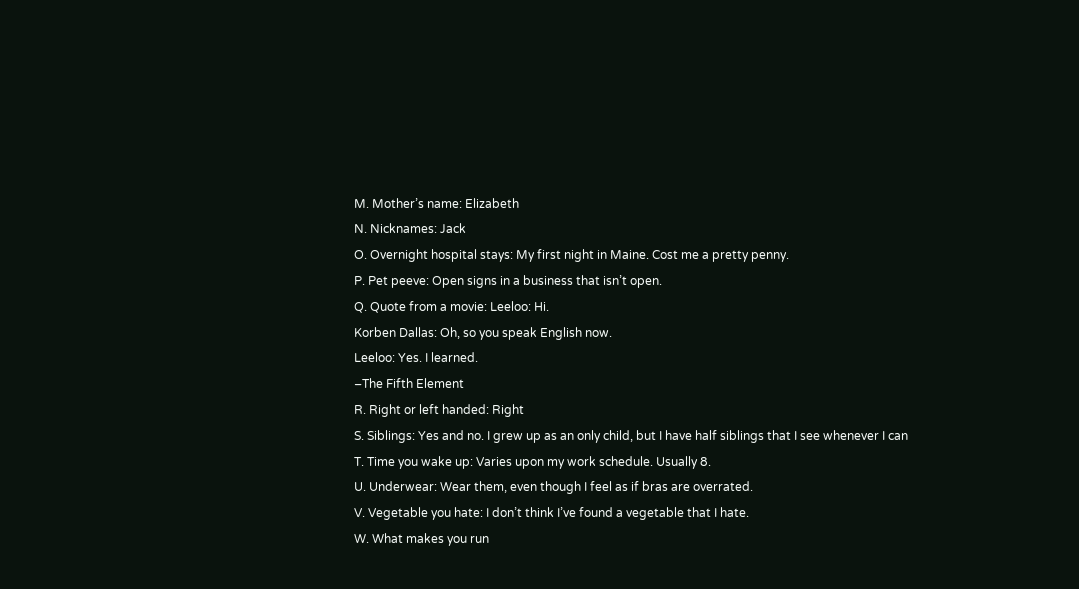M. Mother’s name: Elizabeth
N. Nicknames: Jack
O. Overnight hospital stays: My first night in Maine. Cost me a pretty penny.
P. Pet peeve: Open signs in a business that isn’t open.
Q. Quote from a movie: Leeloo: Hi.
Korben Dallas: Oh, so you speak English now.
Leeloo: Yes. I learned.
–The Fifth Element
R. Right or left handed: Right
S. Siblings: Yes and no. I grew up as an only child, but I have half siblings that I see whenever I can
T. Time you wake up: Varies upon my work schedule. Usually 8.
U. Underwear: Wear them, even though I feel as if bras are overrated.
V. Vegetable you hate: I don’t think I’ve found a vegetable that I hate.
W. What makes you run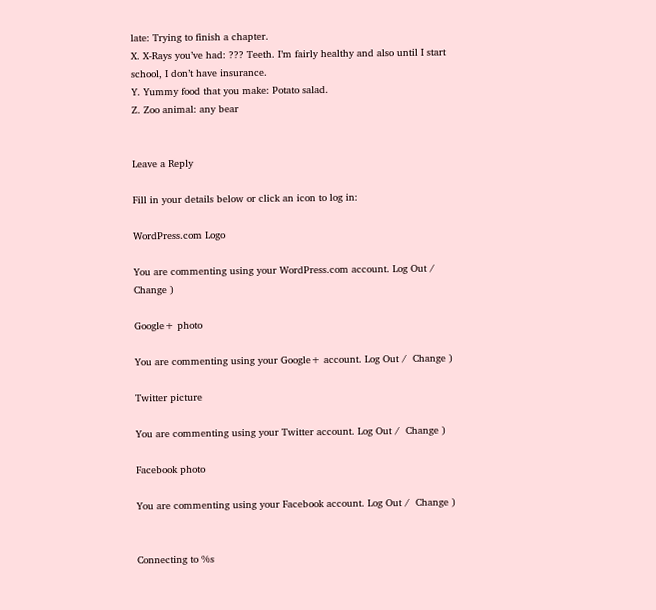late: Trying to finish a chapter.
X. X-Rays you’ve had: ??? Teeth. I’m fairly healthy and also until I start school, I don’t have insurance.
Y. Yummy food that you make: Potato salad.
Z. Zoo animal: any bear


Leave a Reply

Fill in your details below or click an icon to log in:

WordPress.com Logo

You are commenting using your WordPress.com account. Log Out /  Change )

Google+ photo

You are commenting using your Google+ account. Log Out /  Change )

Twitter picture

You are commenting using your Twitter account. Log Out /  Change )

Facebook photo

You are commenting using your Facebook account. Log Out /  Change )


Connecting to %s